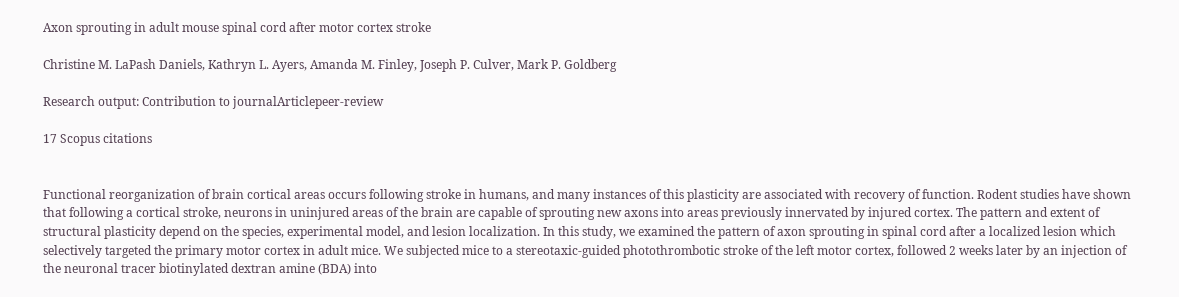Axon sprouting in adult mouse spinal cord after motor cortex stroke

Christine M. LaPash Daniels, Kathryn L. Ayers, Amanda M. Finley, Joseph P. Culver, Mark P. Goldberg

Research output: Contribution to journalArticlepeer-review

17 Scopus citations


Functional reorganization of brain cortical areas occurs following stroke in humans, and many instances of this plasticity are associated with recovery of function. Rodent studies have shown that following a cortical stroke, neurons in uninjured areas of the brain are capable of sprouting new axons into areas previously innervated by injured cortex. The pattern and extent of structural plasticity depend on the species, experimental model, and lesion localization. In this study, we examined the pattern of axon sprouting in spinal cord after a localized lesion which selectively targeted the primary motor cortex in adult mice. We subjected mice to a stereotaxic-guided photothrombotic stroke of the left motor cortex, followed 2 weeks later by an injection of the neuronal tracer biotinylated dextran amine (BDA) into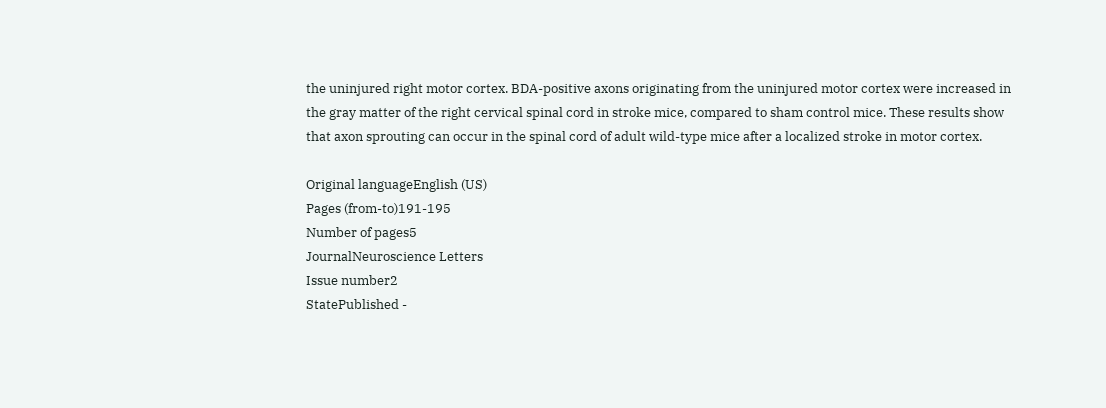the uninjured right motor cortex. BDA-positive axons originating from the uninjured motor cortex were increased in the gray matter of the right cervical spinal cord in stroke mice, compared to sham control mice. These results show that axon sprouting can occur in the spinal cord of adult wild-type mice after a localized stroke in motor cortex.

Original languageEnglish (US)
Pages (from-to)191-195
Number of pages5
JournalNeuroscience Letters
Issue number2
StatePublished -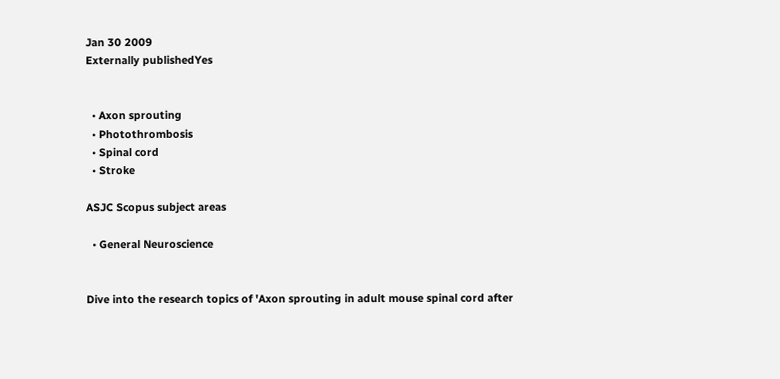Jan 30 2009
Externally publishedYes


  • Axon sprouting
  • Photothrombosis
  • Spinal cord
  • Stroke

ASJC Scopus subject areas

  • General Neuroscience


Dive into the research topics of 'Axon sprouting in adult mouse spinal cord after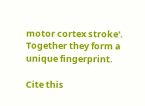motor cortex stroke'. Together they form a unique fingerprint.

Cite this